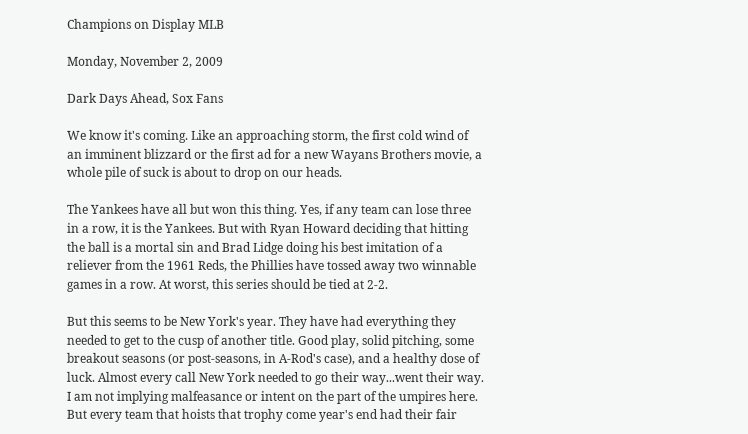Champions on Display MLB

Monday, November 2, 2009

Dark Days Ahead, Sox Fans

We know it's coming. Like an approaching storm, the first cold wind of an imminent blizzard or the first ad for a new Wayans Brothers movie, a whole pile of suck is about to drop on our heads.

The Yankees have all but won this thing. Yes, if any team can lose three in a row, it is the Yankees. But with Ryan Howard deciding that hitting the ball is a mortal sin and Brad Lidge doing his best imitation of a reliever from the 1961 Reds, the Phillies have tossed away two winnable games in a row. At worst, this series should be tied at 2-2.

But this seems to be New York's year. They have had everything they needed to get to the cusp of another title. Good play, solid pitching, some breakout seasons (or post-seasons, in A-Rod's case), and a healthy dose of luck. Almost every call New York needed to go their way...went their way. I am not implying malfeasance or intent on the part of the umpires here. But every team that hoists that trophy come year's end had their fair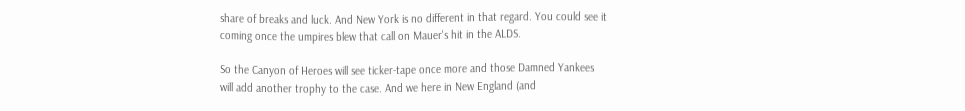share of breaks and luck. And New York is no different in that regard. You could see it coming once the umpires blew that call on Mauer's hit in the ALDS.

So the Canyon of Heroes will see ticker-tape once more and those Damned Yankees will add another trophy to the case. And we here in New England (and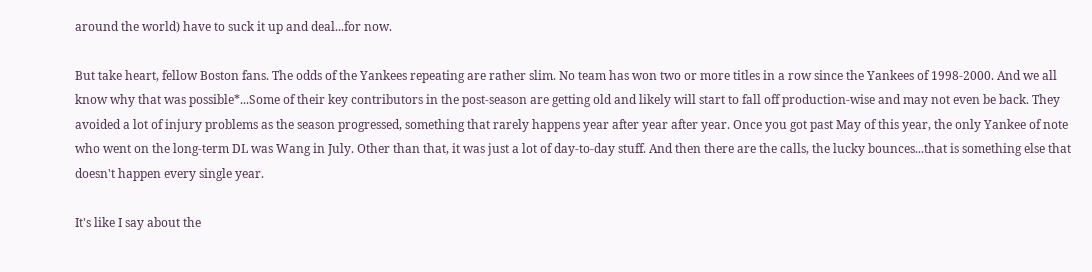around the world) have to suck it up and deal...for now.

But take heart, fellow Boston fans. The odds of the Yankees repeating are rather slim. No team has won two or more titles in a row since the Yankees of 1998-2000. And we all know why that was possible*...Some of their key contributors in the post-season are getting old and likely will start to fall off production-wise and may not even be back. They avoided a lot of injury problems as the season progressed, something that rarely happens year after year after year. Once you got past May of this year, the only Yankee of note who went on the long-term DL was Wang in July. Other than that, it was just a lot of day-to-day stuff. And then there are the calls, the lucky bounces...that is something else that doesn't happen every single year.

It's like I say about the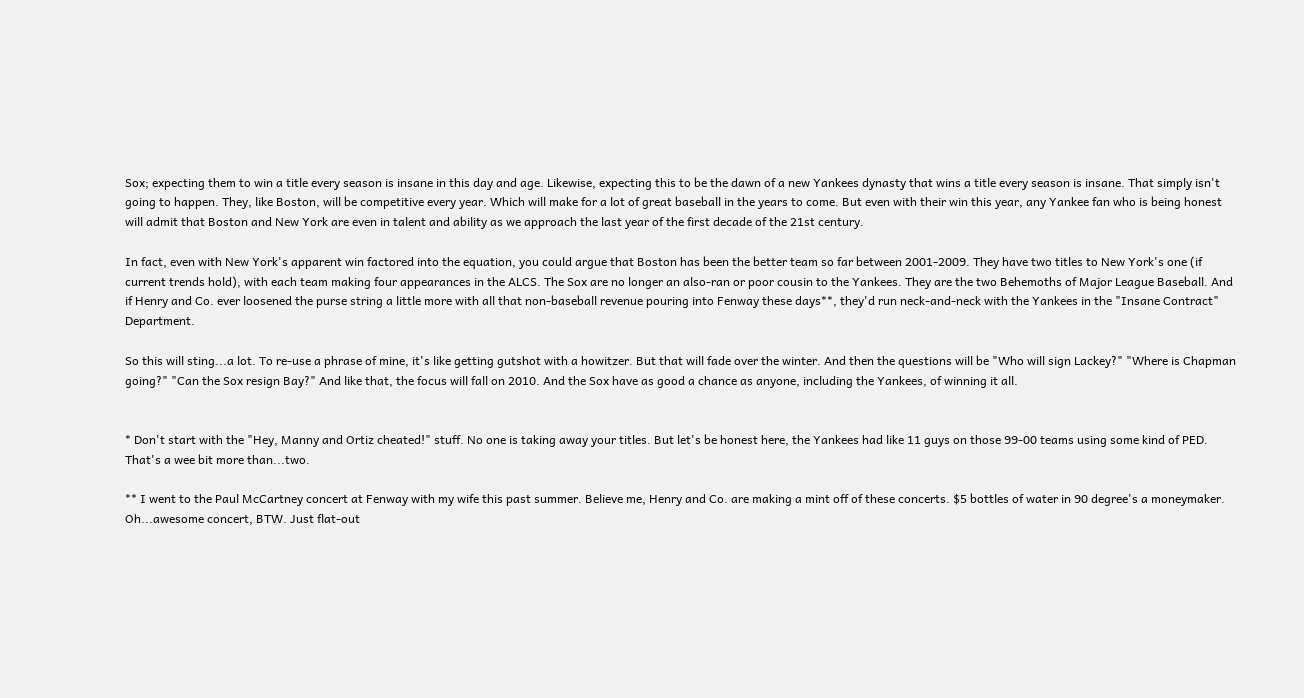Sox; expecting them to win a title every season is insane in this day and age. Likewise, expecting this to be the dawn of a new Yankees dynasty that wins a title every season is insane. That simply isn't going to happen. They, like Boston, will be competitive every year. Which will make for a lot of great baseball in the years to come. But even with their win this year, any Yankee fan who is being honest will admit that Boston and New York are even in talent and ability as we approach the last year of the first decade of the 21st century.

In fact, even with New York's apparent win factored into the equation, you could argue that Boston has been the better team so far between 2001-2009. They have two titles to New York's one (if current trends hold), with each team making four appearances in the ALCS. The Sox are no longer an also-ran or poor cousin to the Yankees. They are the two Behemoths of Major League Baseball. And if Henry and Co. ever loosened the purse string a little more with all that non-baseball revenue pouring into Fenway these days**, they'd run neck-and-neck with the Yankees in the "Insane Contract" Department.

So this will sting...a lot. To re-use a phrase of mine, it's like getting gutshot with a howitzer. But that will fade over the winter. And then the questions will be "Who will sign Lackey?" "Where is Chapman going?" "Can the Sox resign Bay?" And like that, the focus will fall on 2010. And the Sox have as good a chance as anyone, including the Yankees, of winning it all.


* Don't start with the "Hey, Manny and Ortiz cheated!" stuff. No one is taking away your titles. But let's be honest here, the Yankees had like 11 guys on those 99-00 teams using some kind of PED. That's a wee bit more than...two.

** I went to the Paul McCartney concert at Fenway with my wife this past summer. Believe me, Henry and Co. are making a mint off of these concerts. $5 bottles of water in 90 degree's a moneymaker. Oh...awesome concert, BTW. Just flat-out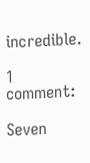incredible.

1 comment:

Seven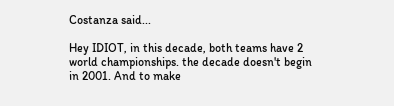Costanza said...

Hey IDIOT, in this decade, both teams have 2 world championships. the decade doesn't begin in 2001. And to make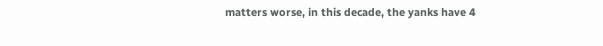matters worse, in this decade, the yanks have 4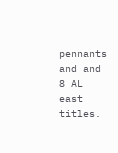pennants and and 8 AL east titles.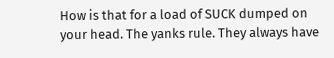How is that for a load of SUCK dumped on your head. The yanks rule. They always have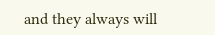and they always will